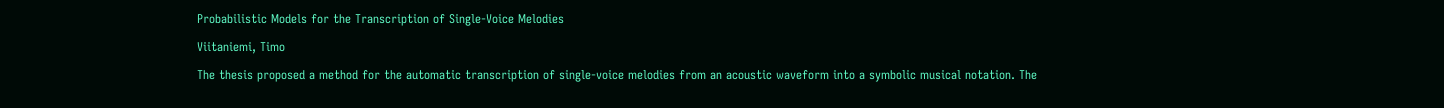Probabilistic Models for the Transcription of Single-Voice Melodies

Viitaniemi, Timo

The thesis proposed a method for the automatic transcription of single-voice melodies from an acoustic waveform into a symbolic musical notation. The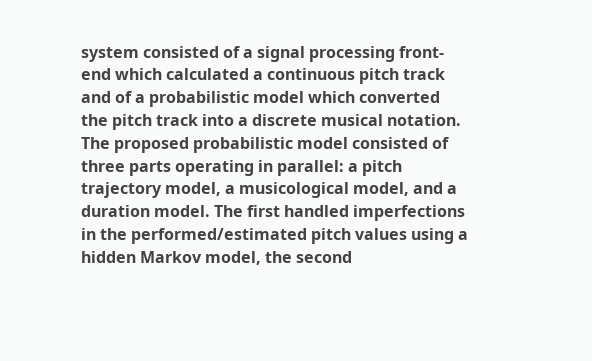system consisted of a signal processing front-end which calculated a continuous pitch track and of a probabilistic model which converted the pitch track into a discrete musical notation. The proposed probabilistic model consisted of three parts operating in parallel: a pitch trajectory model, a musicological model, and a duration model. The first handled imperfections in the performed/estimated pitch values using a hidden Markov model, the second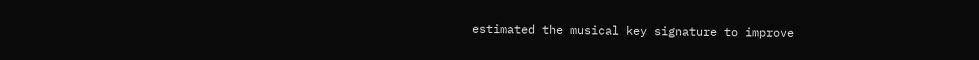estimated the musical key signature to improve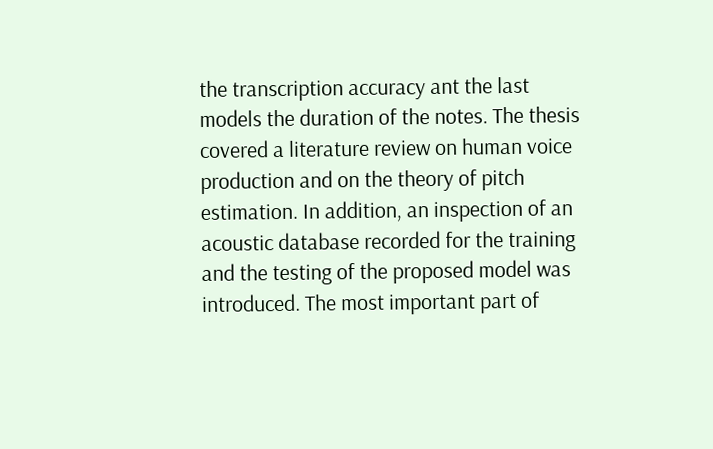the transcription accuracy ant the last models the duration of the notes. The thesis covered a literature review on human voice production and on the theory of pitch estimation. In addition, an inspection of an acoustic database recorded for the training and the testing of the proposed model was introduced. The most important part of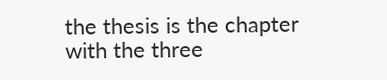the thesis is the chapter with the three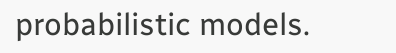probabilistic models.